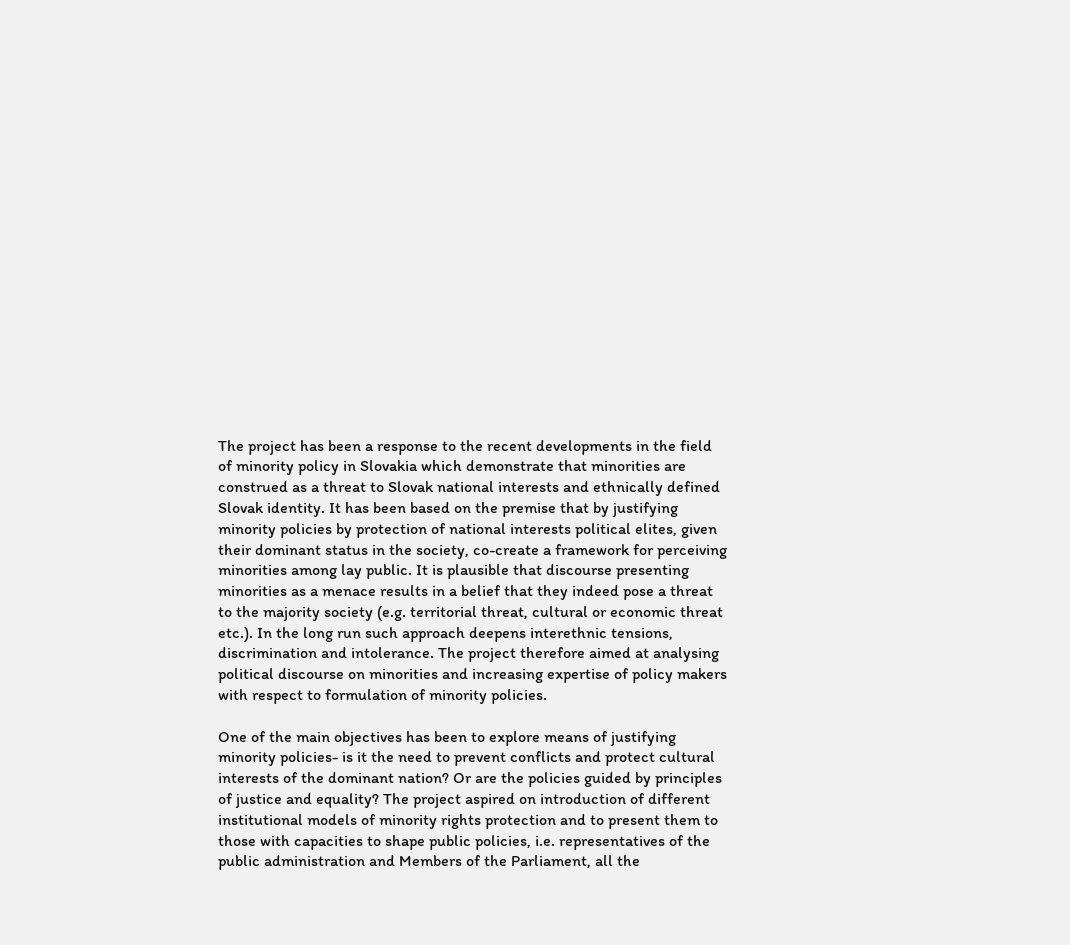The project has been a response to the recent developments in the field of minority policy in Slovakia which demonstrate that minorities are construed as a threat to Slovak national interests and ethnically defined Slovak identity. It has been based on the premise that by justifying minority policies by protection of national interests political elites, given their dominant status in the society, co-create a framework for perceiving minorities among lay public. It is plausible that discourse presenting minorities as a menace results in a belief that they indeed pose a threat to the majority society (e.g. territorial threat, cultural or economic threat etc.). In the long run such approach deepens interethnic tensions, discrimination and intolerance. The project therefore aimed at analysing political discourse on minorities and increasing expertise of policy makers with respect to formulation of minority policies.

One of the main objectives has been to explore means of justifying minority policies- is it the need to prevent conflicts and protect cultural interests of the dominant nation? Or are the policies guided by principles of justice and equality? The project aspired on introduction of different institutional models of minority rights protection and to present them to those with capacities to shape public policies, i.e. representatives of the public administration and Members of the Parliament, all the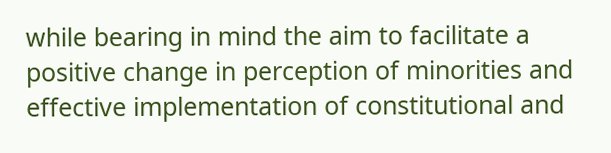while bearing in mind the aim to facilitate a positive change in perception of minorities and effective implementation of constitutional and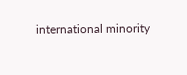international minority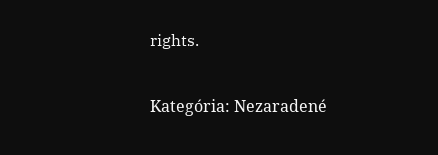rights.

Kategória: Nezaradené